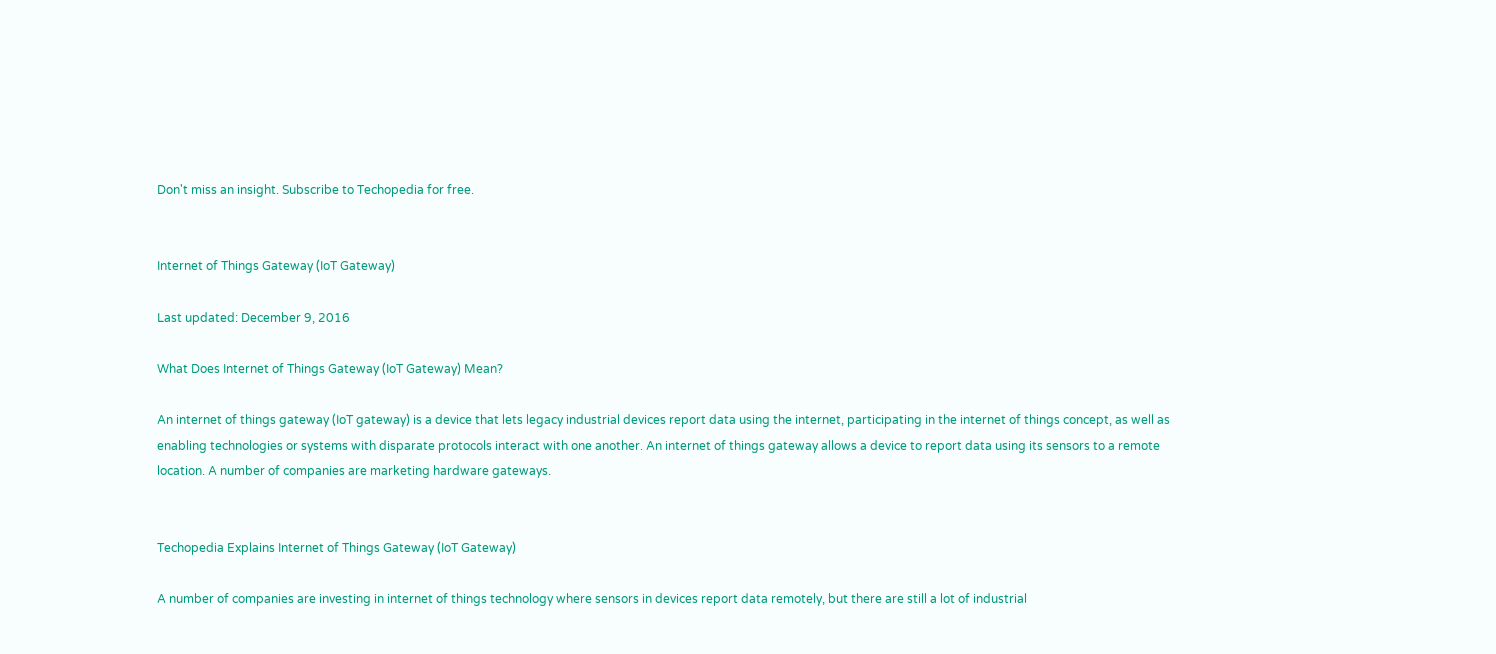Don't miss an insight. Subscribe to Techopedia for free.


Internet of Things Gateway (IoT Gateway)

Last updated: December 9, 2016

What Does Internet of Things Gateway (IoT Gateway) Mean?

An internet of things gateway (IoT gateway) is a device that lets legacy industrial devices report data using the internet, participating in the internet of things concept, as well as enabling technologies or systems with disparate protocols interact with one another. An internet of things gateway allows a device to report data using its sensors to a remote location. A number of companies are marketing hardware gateways.


Techopedia Explains Internet of Things Gateway (IoT Gateway)

A number of companies are investing in internet of things technology where sensors in devices report data remotely, but there are still a lot of industrial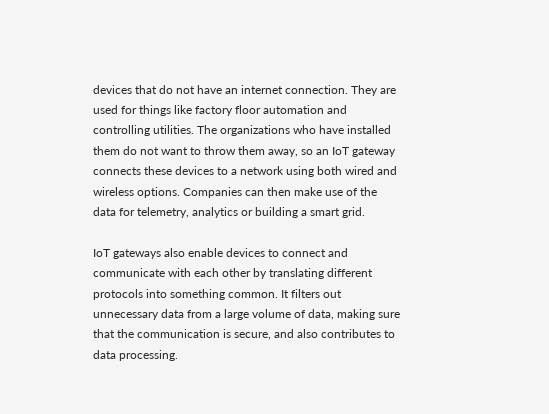devices that do not have an internet connection. They are used for things like factory floor automation and controlling utilities. The organizations who have installed them do not want to throw them away, so an IoT gateway connects these devices to a network using both wired and wireless options. Companies can then make use of the data for telemetry, analytics or building a smart grid.

IoT gateways also enable devices to connect and communicate with each other by translating different protocols into something common. It filters out unnecessary data from a large volume of data, making sure that the communication is secure, and also contributes to data processing.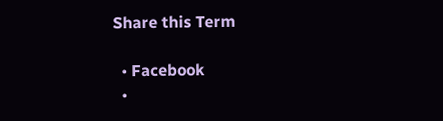Share this Term

  • Facebook
  •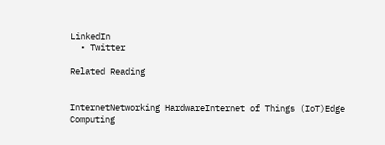LinkedIn
  • Twitter

Related Reading


InternetNetworking HardwareInternet of Things (IoT)Edge Computing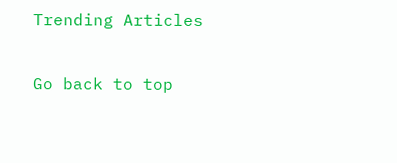Trending Articles

Go back to top